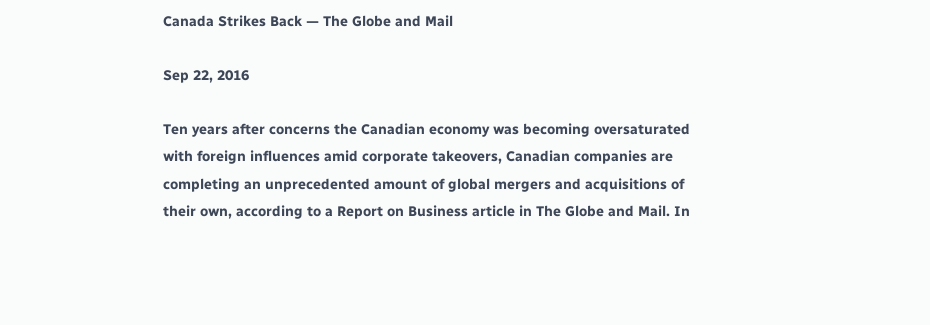Canada Strikes Back — The Globe and Mail

Sep 22, 2016

Ten years after concerns the Canadian economy was becoming oversaturated with foreign influences amid corporate takeovers, Canadian companies are completing an unprecedented amount of global mergers and acquisitions of their own, according to a Report on Business article in The Globe and Mail. In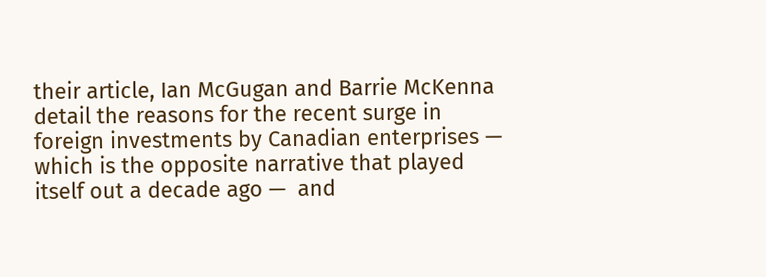their article, Ian McGugan and Barrie McKenna detail the reasons for the recent surge in foreign investments by Canadian enterprises — which is the opposite narrative that played itself out a decade ago —  and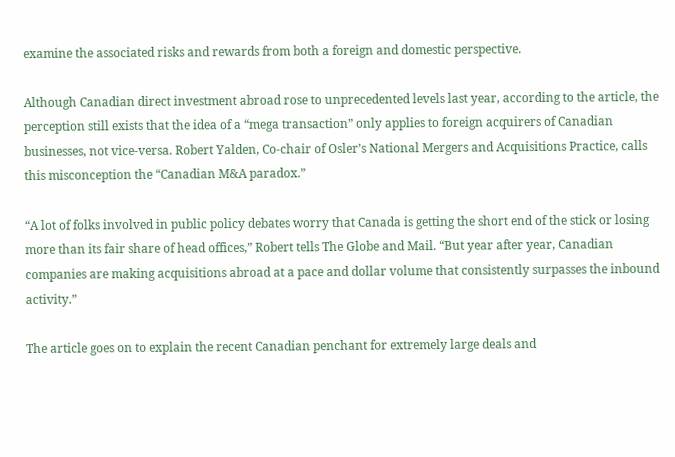examine the associated risks and rewards from both a foreign and domestic perspective.

Although Canadian direct investment abroad rose to unprecedented levels last year, according to the article, the perception still exists that the idea of a “mega transaction” only applies to foreign acquirers of Canadian businesses, not vice-versa. Robert Yalden, Co-chair of Osler’s National Mergers and Acquisitions Practice, calls this misconception the “Canadian M&A paradox.”

“A lot of folks involved in public policy debates worry that Canada is getting the short end of the stick or losing more than its fair share of head offices,” Robert tells The Globe and Mail. “But year after year, Canadian companies are making acquisitions abroad at a pace and dollar volume that consistently surpasses the inbound activity.”

The article goes on to explain the recent Canadian penchant for extremely large deals and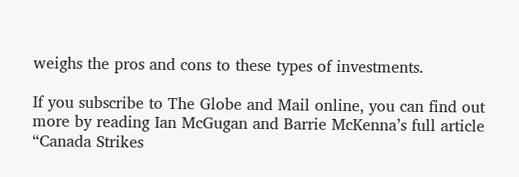weighs the pros and cons to these types of investments.

If you subscribe to The Globe and Mail online, you can find out more by reading Ian McGugan and Barrie McKenna’s full article “Canada Strikes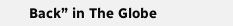Back” in The Globe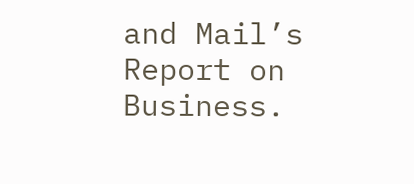and Mail’s Report on Business.